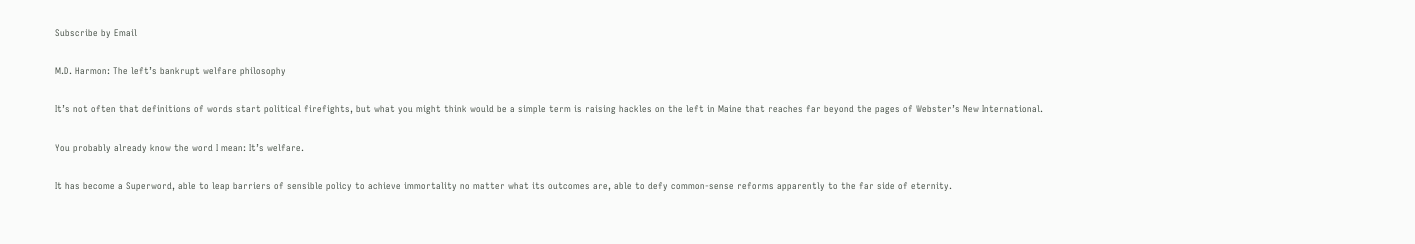Subscribe by Email

M.D. Harmon: The left’s bankrupt welfare philosophy

It’s not often that definitions of words start political firefights, but what you might think would be a simple term is raising hackles on the left in Maine that reaches far beyond the pages of Webster’s New International.

You probably already know the word I mean: It’s welfare.

It has become a Superword, able to leap barriers of sensible policy to achieve immortality no matter what its outcomes are, able to defy common-sense reforms apparently to the far side of eternity.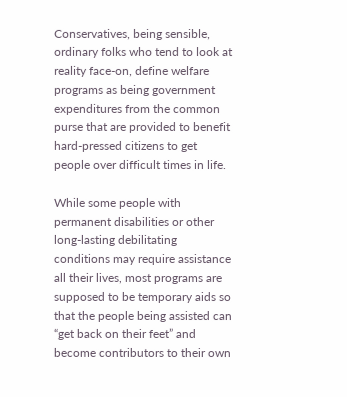Conservatives, being sensible, ordinary folks who tend to look at reality face-on, define welfare programs as being government expenditures from the common purse that are provided to benefit hard-pressed citizens to get people over difficult times in life.

While some people with permanent disabilities or other long-lasting debilitating conditions may require assistance all their lives, most programs are supposed to be temporary aids so that the people being assisted can “get back on their feet” and become contributors to their own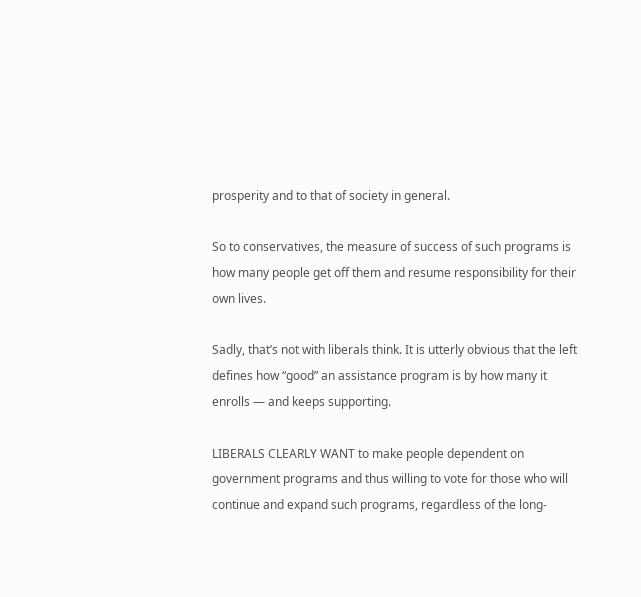prosperity and to that of society in general.

So to conservatives, the measure of success of such programs is how many people get off them and resume responsibility for their own lives.

Sadly, that’s not with liberals think. It is utterly obvious that the left defines how “good” an assistance program is by how many it enrolls — and keeps supporting.

LIBERALS CLEARLY WANT to make people dependent on government programs and thus willing to vote for those who will continue and expand such programs, regardless of the long-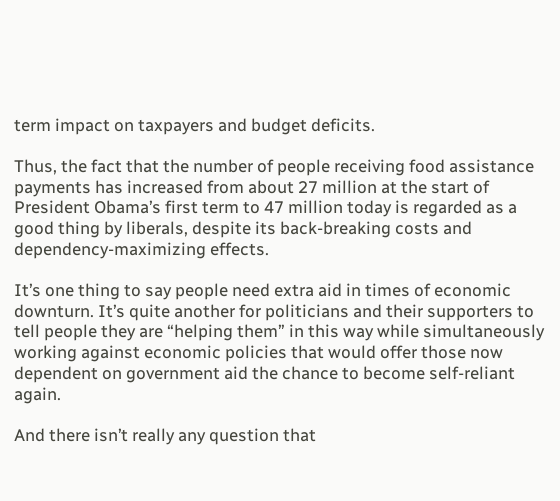term impact on taxpayers and budget deficits.

Thus, the fact that the number of people receiving food assistance payments has increased from about 27 million at the start of President Obama’s first term to 47 million today is regarded as a good thing by liberals, despite its back-breaking costs and dependency-maximizing effects.

It’s one thing to say people need extra aid in times of economic downturn. It’s quite another for politicians and their supporters to tell people they are “helping them” in this way while simultaneously working against economic policies that would offer those now dependent on government aid the chance to become self-reliant again.

And there isn’t really any question that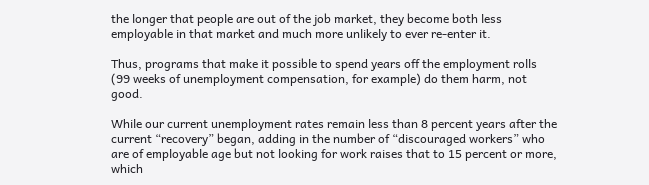the longer that people are out of the job market, they become both less employable in that market and much more unlikely to ever re-enter it.

Thus, programs that make it possible to spend years off the employment rolls (99 weeks of unemployment compensation, for example) do them harm, not good.

While our current unemployment rates remain less than 8 percent years after the current “recovery” began, adding in the number of “discouraged workers” who are of employable age but not looking for work raises that to 15 percent or more, which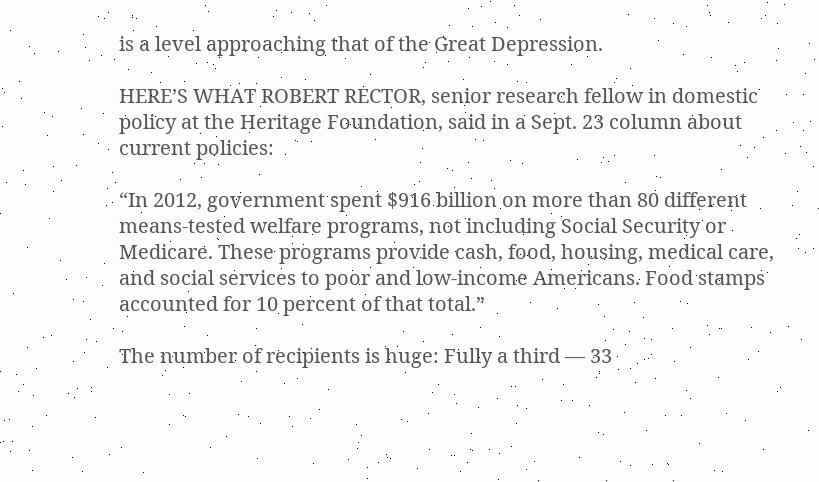is a level approaching that of the Great Depression.

HERE’S WHAT ROBERT RECTOR, senior research fellow in domestic policy at the Heritage Foundation, said in a Sept. 23 column about current policies:

“In 2012, government spent $916 billion on more than 80 different means-tested welfare programs, not including Social Security or Medicare. These programs provide cash, food, housing, medical care, and social services to poor and low-income Americans. Food stamps accounted for 10 percent of that total.”

The number of recipients is huge: Fully a third — 33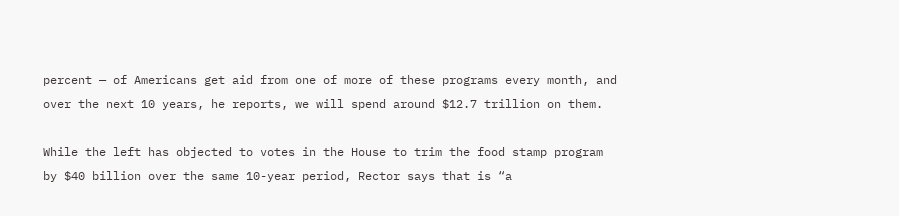percent — of Americans get aid from one of more of these programs every month, and over the next 10 years, he reports, we will spend around $12.7 trillion on them.

While the left has objected to votes in the House to trim the food stamp program by $40 billion over the same 10-year period, Rector says that is “a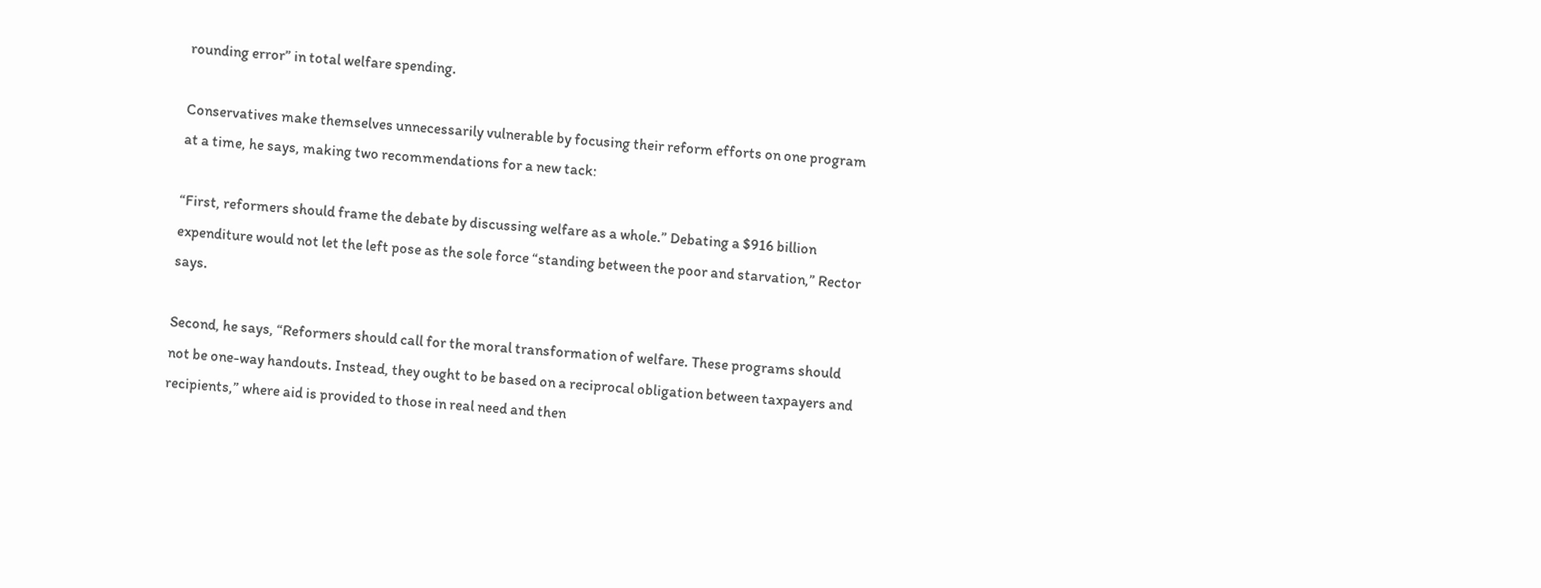rounding error” in total welfare spending.

Conservatives make themselves unnecessarily vulnerable by focusing their reform efforts on one program at a time, he says, making two recommendations for a new tack:

“First, reformers should frame the debate by discussing welfare as a whole.” Debating a $916 billion expenditure would not let the left pose as the sole force “standing between the poor and starvation,” Rector says.

Second, he says, “Reformers should call for the moral transformation of welfare. These programs should not be one-way handouts. Instead, they ought to be based on a reciprocal obligation between taxpayers and recipients,” where aid is provided to those in real need and then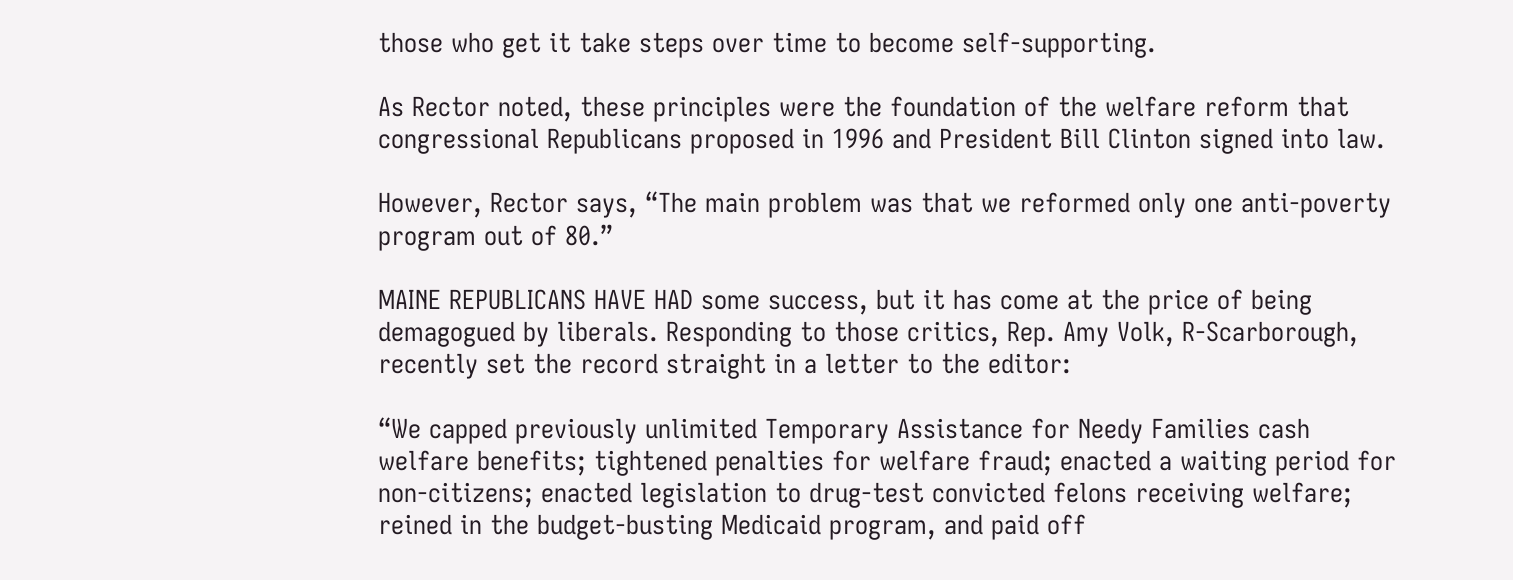those who get it take steps over time to become self-supporting.

As Rector noted, these principles were the foundation of the welfare reform that congressional Republicans proposed in 1996 and President Bill Clinton signed into law.

However, Rector says, “The main problem was that we reformed only one anti-poverty program out of 80.”

MAINE REPUBLICANS HAVE HAD some success, but it has come at the price of being demagogued by liberals. Responding to those critics, Rep. Amy Volk, R-Scarborough, recently set the record straight in a letter to the editor:

“We capped previously unlimited Temporary Assistance for Needy Families cash welfare benefits; tightened penalties for welfare fraud; enacted a waiting period for non-citizens; enacted legislation to drug-test convicted felons receiving welfare; reined in the budget-busting Medicaid program, and paid off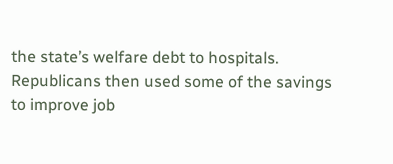the state’s welfare debt to hospitals. Republicans then used some of the savings to improve job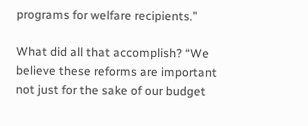programs for welfare recipients.”

What did all that accomplish? “We believe these reforms are important not just for the sake of our budget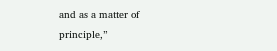and as a matter of principle,”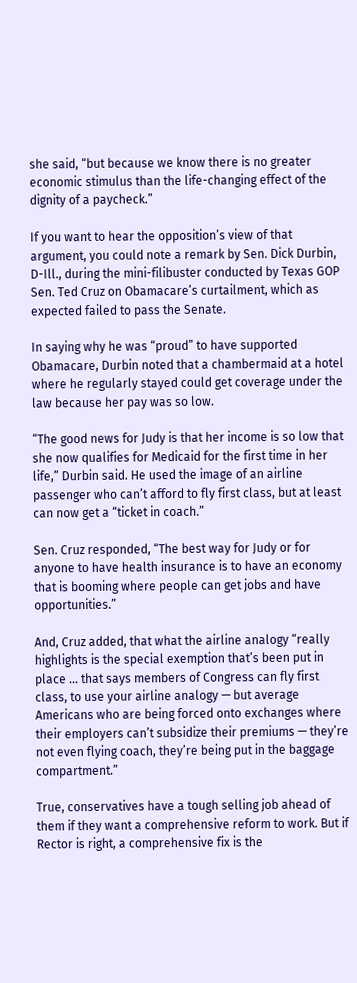she said, “but because we know there is no greater economic stimulus than the life-changing effect of the dignity of a paycheck.”

If you want to hear the opposition’s view of that argument, you could note a remark by Sen. Dick Durbin, D-Ill., during the mini-filibuster conducted by Texas GOP Sen. Ted Cruz on Obamacare’s curtailment, which as expected failed to pass the Senate.

In saying why he was “proud” to have supported Obamacare, Durbin noted that a chambermaid at a hotel where he regularly stayed could get coverage under the law because her pay was so low.

“The good news for Judy is that her income is so low that she now qualifies for Medicaid for the first time in her life,” Durbin said. He used the image of an airline passenger who can’t afford to fly first class, but at least can now get a “ticket in coach.”

Sen. Cruz responded, “The best way for Judy or for anyone to have health insurance is to have an economy that is booming where people can get jobs and have opportunities.”

And, Cruz added, that what the airline analogy “really highlights is the special exemption that’s been put in place … that says members of Congress can fly first class, to use your airline analogy — but average Americans who are being forced onto exchanges where their employers can’t subsidize their premiums — they’re not even flying coach, they’re being put in the baggage compartment.”

True, conservatives have a tough selling job ahead of them if they want a comprehensive reform to work. But if Rector is right, a comprehensive fix is the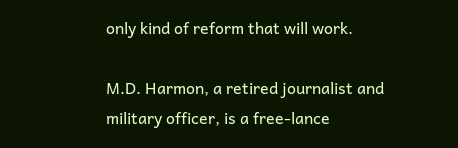only kind of reform that will work.

M.D. Harmon, a retired journalist and military officer, is a free-lance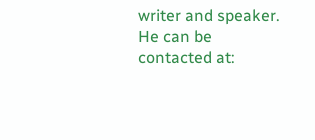writer and speaker. He can be contacted at: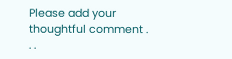Please add your thoughtful comment . . .